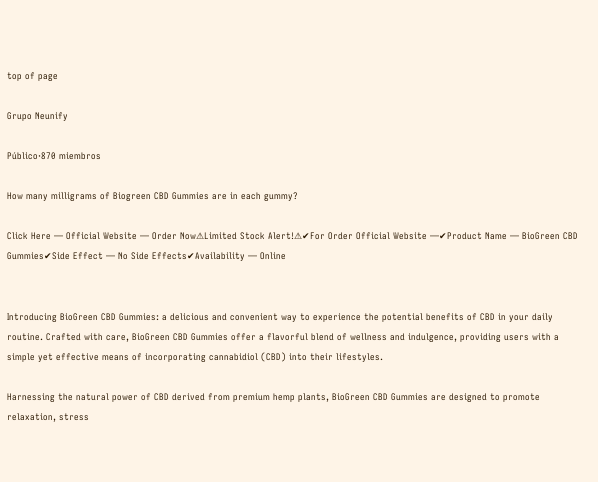top of page

Grupo Neunify

Público·870 miembros

How many milligrams of Biogreen CBD Gummies are in each gummy?

Click Here — Official Website — Order Now⚠Limited Stock Alert!⚠✔For Order Official Website —✔Product Name — BioGreen CBD Gummies✔Side Effect — No Side Effects✔Availability — Online


Introducing BioGreen CBD Gummies: a delicious and convenient way to experience the potential benefits of CBD in your daily routine. Crafted with care, BioGreen CBD Gummies offer a flavorful blend of wellness and indulgence, providing users with a simple yet effective means of incorporating cannabidiol (CBD) into their lifestyles.

Harnessing the natural power of CBD derived from premium hemp plants, BioGreen CBD Gummies are designed to promote relaxation, stress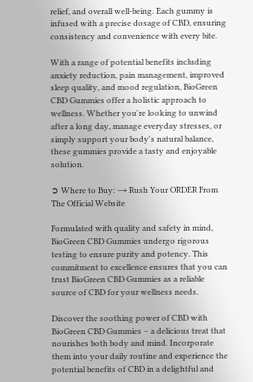relief, and overall well-being. Each gummy is infused with a precise dosage of CBD, ensuring consistency and convenience with every bite.

With a range of potential benefits including anxiety reduction, pain management, improved sleep quality, and mood regulation, BioGreen CBD Gummies offer a holistic approach to wellness. Whether you're looking to unwind after a long day, manage everyday stresses, or simply support your body's natural balance, these gummies provide a tasty and enjoyable solution.

➲ Where to Buy: → Rush Your ORDER From The Official Website

Formulated with quality and safety in mind, BioGreen CBD Gummies undergo rigorous testing to ensure purity and potency. This commitment to excellence ensures that you can trust BioGreen CBD Gummies as a reliable source of CBD for your wellness needs.

Discover the soothing power of CBD with BioGreen CBD Gummies – a delicious treat that nourishes both body and mind. Incorporate them into your daily routine and experience the potential benefits of CBD in a delightful and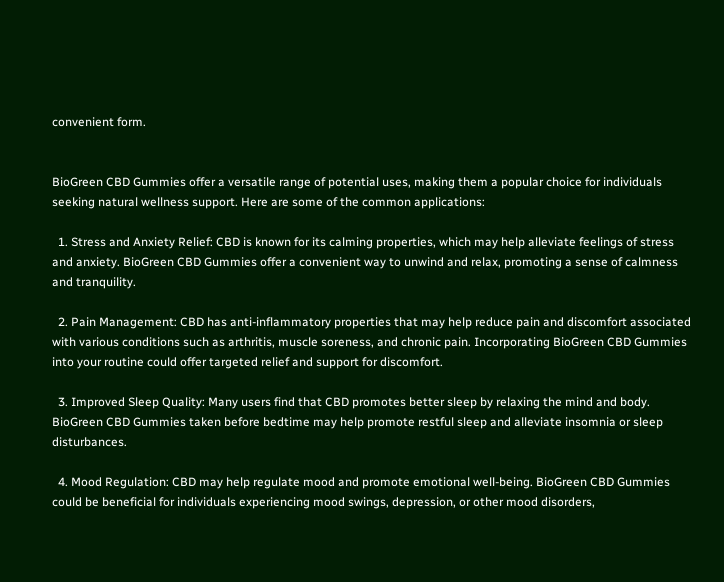convenient form.


BioGreen CBD Gummies offer a versatile range of potential uses, making them a popular choice for individuals seeking natural wellness support. Here are some of the common applications:

  1. Stress and Anxiety Relief: CBD is known for its calming properties, which may help alleviate feelings of stress and anxiety. BioGreen CBD Gummies offer a convenient way to unwind and relax, promoting a sense of calmness and tranquility.

  2. Pain Management: CBD has anti-inflammatory properties that may help reduce pain and discomfort associated with various conditions such as arthritis, muscle soreness, and chronic pain. Incorporating BioGreen CBD Gummies into your routine could offer targeted relief and support for discomfort.

  3. Improved Sleep Quality: Many users find that CBD promotes better sleep by relaxing the mind and body. BioGreen CBD Gummies taken before bedtime may help promote restful sleep and alleviate insomnia or sleep disturbances.

  4. Mood Regulation: CBD may help regulate mood and promote emotional well-being. BioGreen CBD Gummies could be beneficial for individuals experiencing mood swings, depression, or other mood disorders,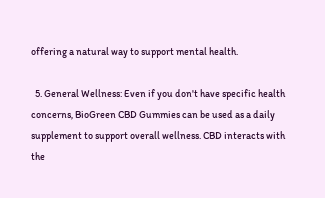offering a natural way to support mental health.

  5. General Wellness: Even if you don't have specific health concerns, BioGreen CBD Gummies can be used as a daily supplement to support overall wellness. CBD interacts with the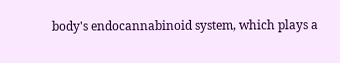body's endocannabinoid system, which plays a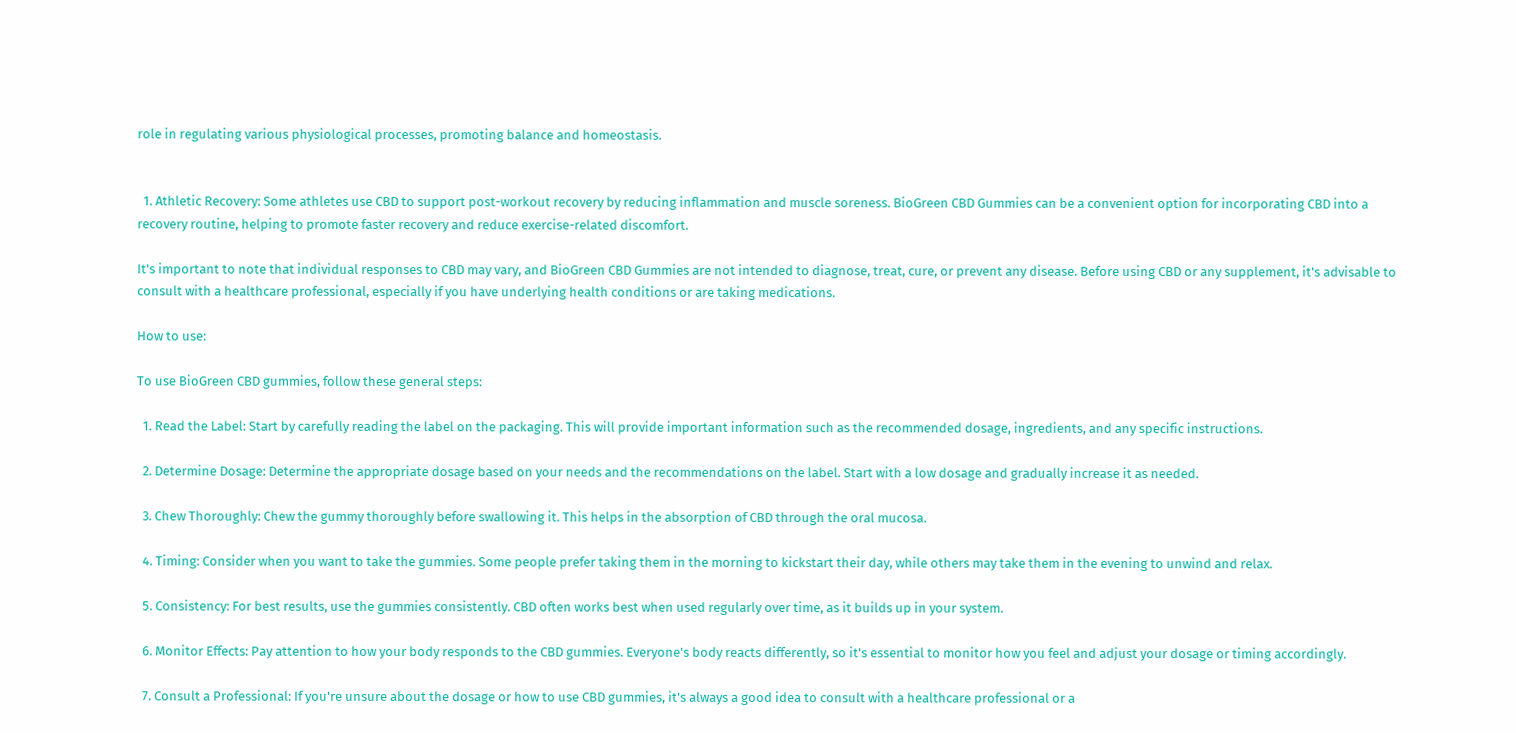role in regulating various physiological processes, promoting balance and homeostasis.


  1. Athletic Recovery: Some athletes use CBD to support post-workout recovery by reducing inflammation and muscle soreness. BioGreen CBD Gummies can be a convenient option for incorporating CBD into a recovery routine, helping to promote faster recovery and reduce exercise-related discomfort.

It's important to note that individual responses to CBD may vary, and BioGreen CBD Gummies are not intended to diagnose, treat, cure, or prevent any disease. Before using CBD or any supplement, it's advisable to consult with a healthcare professional, especially if you have underlying health conditions or are taking medications.

How to use:

To use BioGreen CBD gummies, follow these general steps:

  1. Read the Label: Start by carefully reading the label on the packaging. This will provide important information such as the recommended dosage, ingredients, and any specific instructions.

  2. Determine Dosage: Determine the appropriate dosage based on your needs and the recommendations on the label. Start with a low dosage and gradually increase it as needed.

  3. Chew Thoroughly: Chew the gummy thoroughly before swallowing it. This helps in the absorption of CBD through the oral mucosa.

  4. Timing: Consider when you want to take the gummies. Some people prefer taking them in the morning to kickstart their day, while others may take them in the evening to unwind and relax.

  5. Consistency: For best results, use the gummies consistently. CBD often works best when used regularly over time, as it builds up in your system.

  6. Monitor Effects: Pay attention to how your body responds to the CBD gummies. Everyone's body reacts differently, so it's essential to monitor how you feel and adjust your dosage or timing accordingly.

  7. Consult a Professional: If you're unsure about the dosage or how to use CBD gummies, it's always a good idea to consult with a healthcare professional or a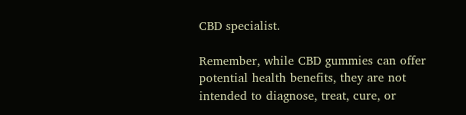CBD specialist.

Remember, while CBD gummies can offer potential health benefits, they are not intended to diagnose, treat, cure, or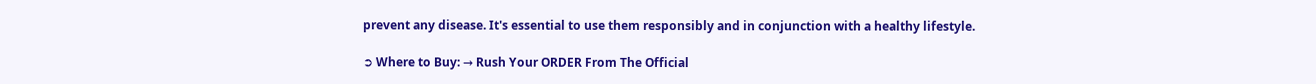prevent any disease. It's essential to use them responsibly and in conjunction with a healthy lifestyle.

➲ Where to Buy: → Rush Your ORDER From The Official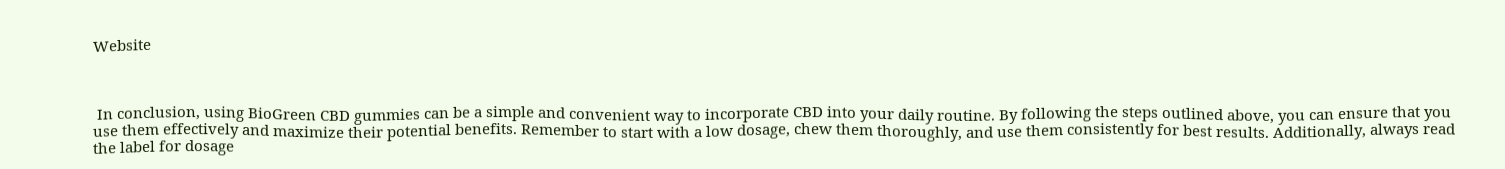Website



 In conclusion, using BioGreen CBD gummies can be a simple and convenient way to incorporate CBD into your daily routine. By following the steps outlined above, you can ensure that you use them effectively and maximize their potential benefits. Remember to start with a low dosage, chew them thoroughly, and use them consistently for best results. Additionally, always read the label for dosage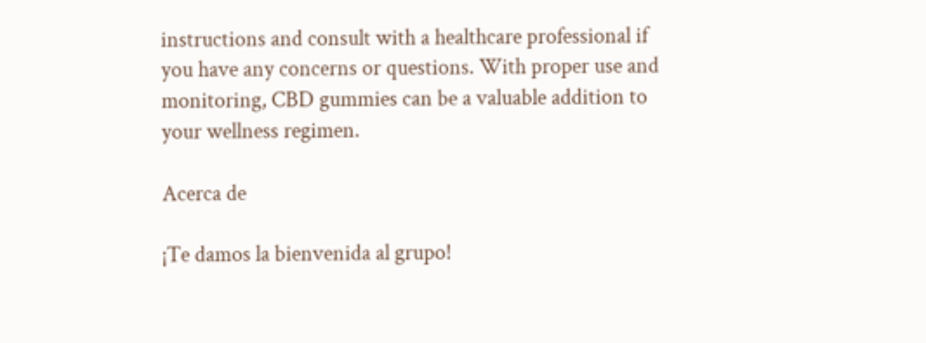instructions and consult with a healthcare professional if you have any concerns or questions. With proper use and monitoring, CBD gummies can be a valuable addition to your wellness regimen.

Acerca de

¡Te damos la bienvenida al grupo!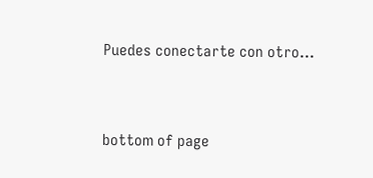Puedes conectarte con otro...


bottom of page